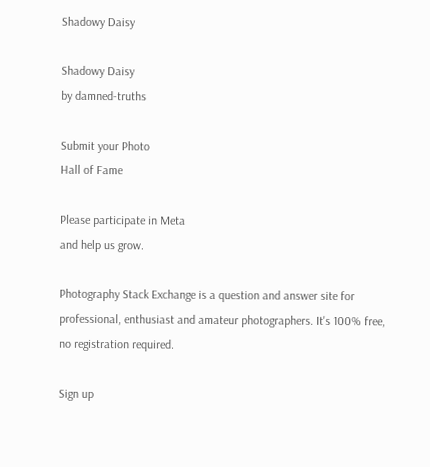Shadowy Daisy

Shadowy Daisy
by damned-truths

Submit your Photo
Hall of Fame

Please participate in Meta
and help us grow.

Photography Stack Exchange is a question and answer site for professional, enthusiast and amateur photographers. It's 100% free, no registration required.

Sign up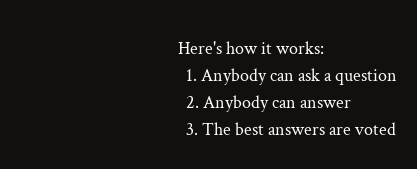Here's how it works:
  1. Anybody can ask a question
  2. Anybody can answer
  3. The best answers are voted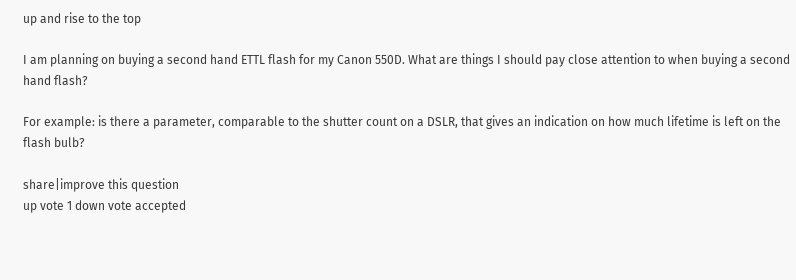up and rise to the top

I am planning on buying a second hand ETTL flash for my Canon 550D. What are things I should pay close attention to when buying a second hand flash?

For example: is there a parameter, comparable to the shutter count on a DSLR, that gives an indication on how much lifetime is left on the flash bulb?

share|improve this question
up vote 1 down vote accepted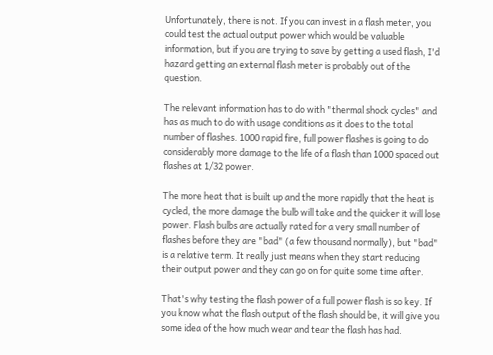Unfortunately, there is not. If you can invest in a flash meter, you could test the actual output power which would be valuable information, but if you are trying to save by getting a used flash, I'd hazard getting an external flash meter is probably out of the question.

The relevant information has to do with "thermal shock cycles" and has as much to do with usage conditions as it does to the total number of flashes. 1000 rapid fire, full power flashes is going to do considerably more damage to the life of a flash than 1000 spaced out flashes at 1/32 power.

The more heat that is built up and the more rapidly that the heat is cycled, the more damage the bulb will take and the quicker it will lose power. Flash bulbs are actually rated for a very small number of flashes before they are "bad" (a few thousand normally), but "bad" is a relative term. It really just means when they start reducing their output power and they can go on for quite some time after.

That's why testing the flash power of a full power flash is so key. If you know what the flash output of the flash should be, it will give you some idea of the how much wear and tear the flash has had.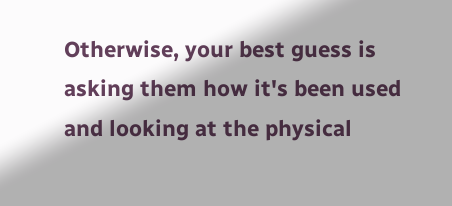Otherwise, your best guess is asking them how it's been used and looking at the physical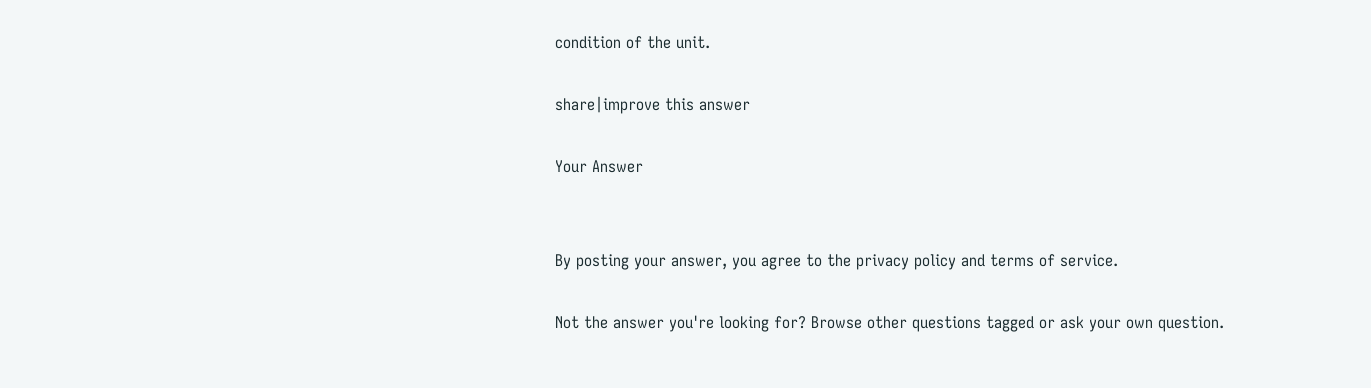condition of the unit.

share|improve this answer

Your Answer


By posting your answer, you agree to the privacy policy and terms of service.

Not the answer you're looking for? Browse other questions tagged or ask your own question.